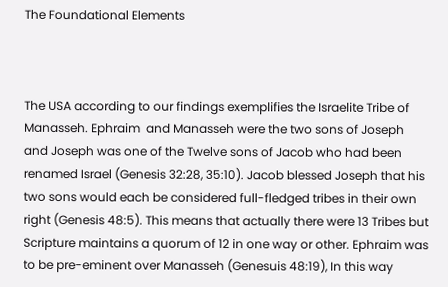The Foundational Elements



The USA according to our findings exemplifies the Israelite Tribe of Manasseh. Ephraim  and Manasseh were the two sons of Joseph and Joseph was one of the Twelve sons of Jacob who had been renamed Israel (Genesis 32:28, 35:10). Jacob blessed Joseph that his two sons would each be considered full-fledged tribes in their own right (Genesis 48:5). This means that actually there were 13 Tribes but Scripture maintains a quorum of 12 in one way or other. Ephraim was to be pre-eminent over Manasseh (Genesuis 48:19), In this way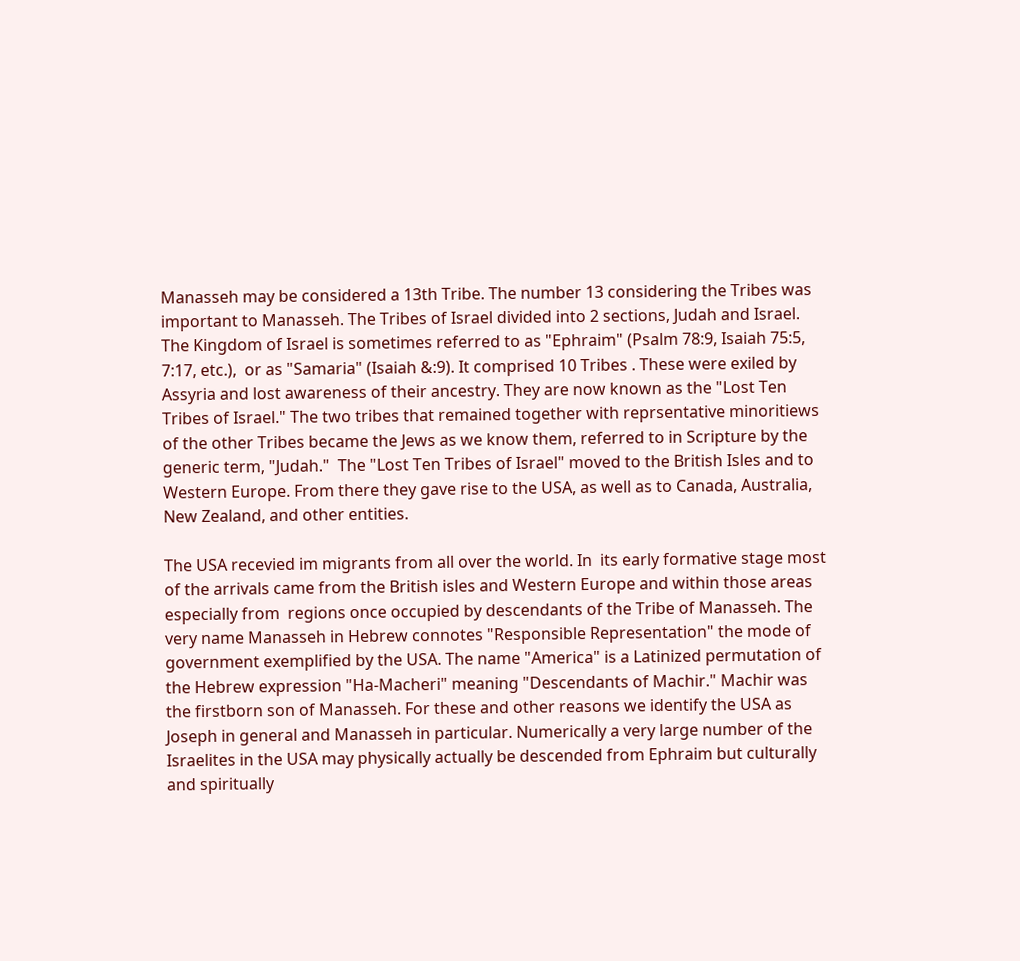Manasseh may be considered a 13th Tribe. The number 13 considering the Tribes was important to Manasseh. The Tribes of Israel divided into 2 sections, Judah and Israel. The Kingdom of Israel is sometimes referred to as "Ephraim" (Psalm 78:9, Isaiah 75:5, 7:17, etc.),  or as "Samaria" (Isaiah &:9). It comprised 10 Tribes . These were exiled by Assyria and lost awareness of their ancestry. They are now known as the "Lost Ten Tribes of Israel." The two tribes that remained together with reprsentative minoritiews of the other Tribes became the Jews as we know them, referred to in Scripture by the generic term, "Judah."  The "Lost Ten Tribes of Israel" moved to the British Isles and to Western Europe. From there they gave rise to the USA, as well as to Canada, Australia, New Zealand, and other entities.

The USA recevied im migrants from all over the world. In  its early formative stage most of the arrivals came from the British isles and Western Europe and within those areas especially from  regions once occupied by descendants of the Tribe of Manasseh. The very name Manasseh in Hebrew connotes "Responsible Representation" the mode of government exemplified by the USA. The name "America" is a Latinized permutation of the Hebrew expression "Ha-Macheri" meaning "Descendants of Machir." Machir was the firstborn son of Manasseh. For these and other reasons we identify the USA as Joseph in general and Manasseh in particular. Numerically a very large number of the Israelites in the USA may physically actually be descended from Ephraim but culturally and spiritually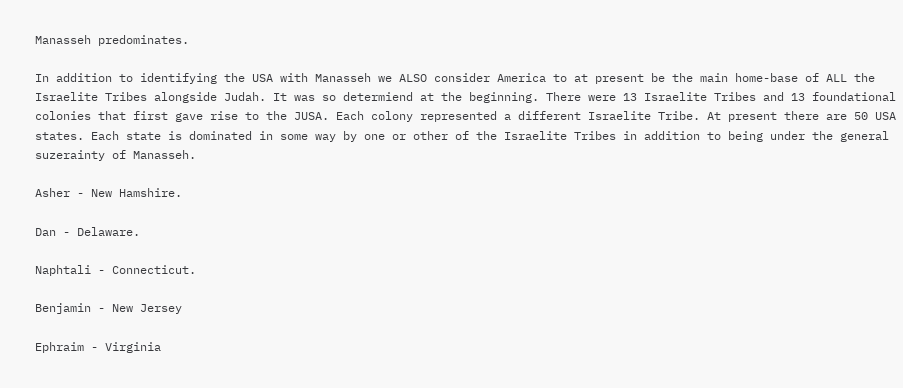Manasseh predominates.

In addition to identifying the USA with Manasseh we ALSO consider America to at present be the main home-base of ALL the Israelite Tribes alongside Judah. It was so determiend at the beginning. There were 13 Israelite Tribes and 13 foundational colonies that first gave rise to the JUSA. Each colony represented a different Israelite Tribe. At present there are 50 USA states. Each state is dominated in some way by one or other of the Israelite Tribes in addition to being under the general suzerainty of Manasseh.

Asher - New Hamshire.

Dan - Delaware.

Naphtali - Connecticut.

Benjamin - New Jersey

Ephraim - Virginia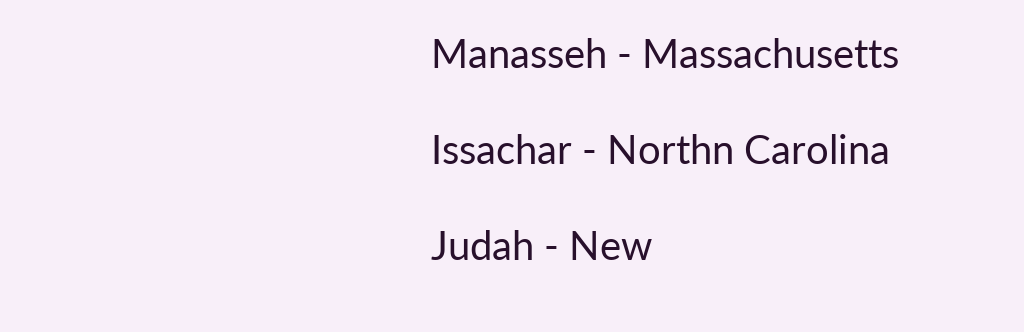Manasseh - Massachusetts

Issachar - Northn Carolina

Judah - New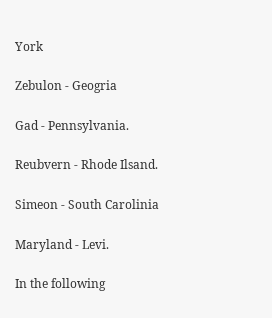York

Zebulon - Geogria

Gad - Pennsylvania.

Reubvern - Rhode Ilsand.

Simeon - South Carolinia

Maryland - Levi.

In the following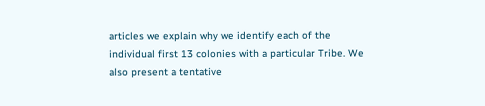articles we explain why we identify each of the individual first 13 colonies with a particular Tribe. We also present a tentative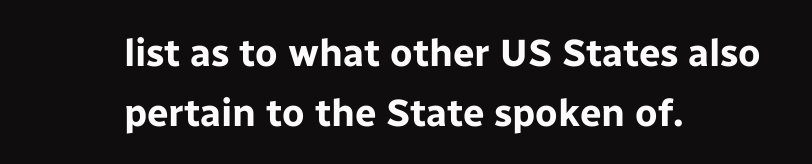list as to what other US States also pertain to the State spoken of.